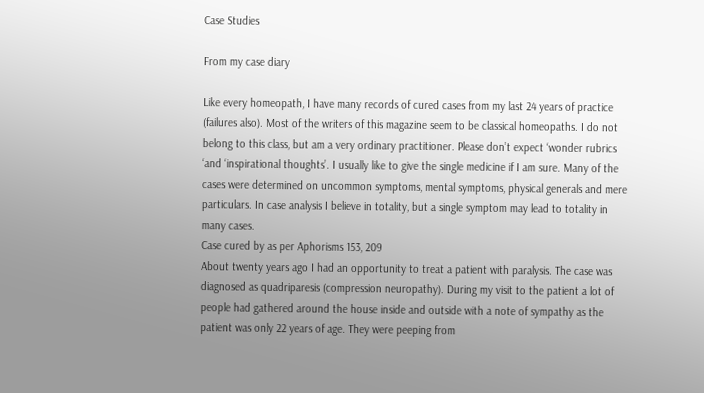Case Studies

From my case diary

Like every homeopath, I have many records of cured cases from my last 24 years of practice (failures also). Most of the writers of this magazine seem to be classical homeopaths. I do not belong to this class, but am a very ordinary practitioner. Please don’t expect ‘wonder rubrics ‘and ‘inspirational thoughts’. I usually like to give the single medicine if I am sure. Many of the cases were determined on uncommon symptoms, mental symptoms, physical generals and mere particulars. In case analysis I believe in totality, but a single symptom may lead to totality in many cases.
Case cured by as per Aphorisms 153, 209
About twenty years ago I had an opportunity to treat a patient with paralysis. The case was diagnosed as quadriparesis (compression neuropathy). During my visit to the patient a lot of people had gathered around the house inside and outside with a note of sympathy as the patient was only 22 years of age. They were peeping from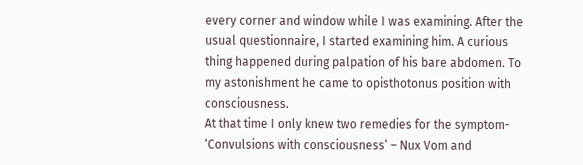every corner and window while I was examining. After the usual questionnaire, I started examining him. A curious thing happened during palpation of his bare abdomen. To my astonishment he came to opisthotonus position with consciousness.
At that time I only knew two remedies for the symptom- ‘Convulsions with consciousness’ – Nux Vom and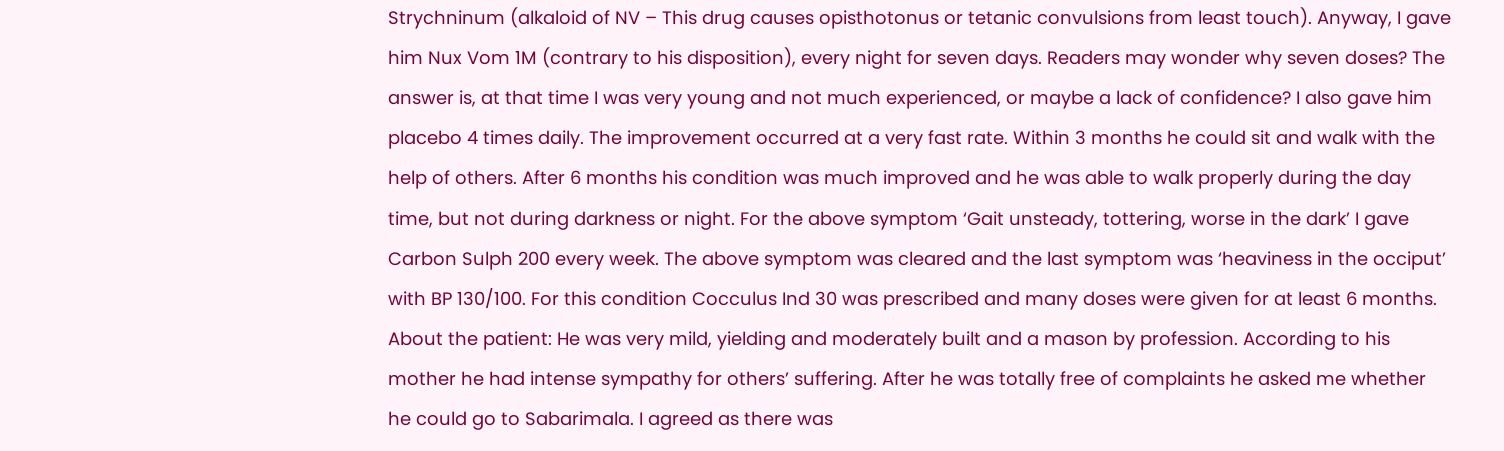Strychninum (alkaloid of NV – This drug causes opisthotonus or tetanic convulsions from least touch). Anyway, I gave him Nux Vom 1M (contrary to his disposition), every night for seven days. Readers may wonder why seven doses? The answer is, at that time I was very young and not much experienced, or maybe a lack of confidence? I also gave him placebo 4 times daily. The improvement occurred at a very fast rate. Within 3 months he could sit and walk with the help of others. After 6 months his condition was much improved and he was able to walk properly during the day time, but not during darkness or night. For the above symptom ‘Gait unsteady, tottering, worse in the dark’ I gave Carbon Sulph 200 every week. The above symptom was cleared and the last symptom was ‘heaviness in the occiput’ with BP 130/100. For this condition Cocculus Ind 30 was prescribed and many doses were given for at least 6 months.
About the patient: He was very mild, yielding and moderately built and a mason by profession. According to his mother he had intense sympathy for others’ suffering. After he was totally free of complaints he asked me whether he could go to Sabarimala. I agreed as there was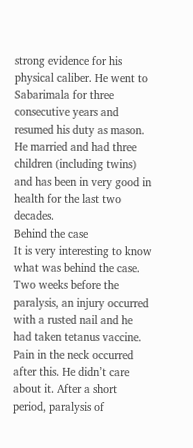strong evidence for his physical caliber. He went to Sabarimala for three consecutive years and resumed his duty as mason. He married and had three children (including twins) and has been in very good in health for the last two decades.
Behind the case
It is very interesting to know what was behind the case. Two weeks before the paralysis, an injury occurred with a rusted nail and he had taken tetanus vaccine. Pain in the neck occurred after this. He didn’t care about it. After a short period, paralysis of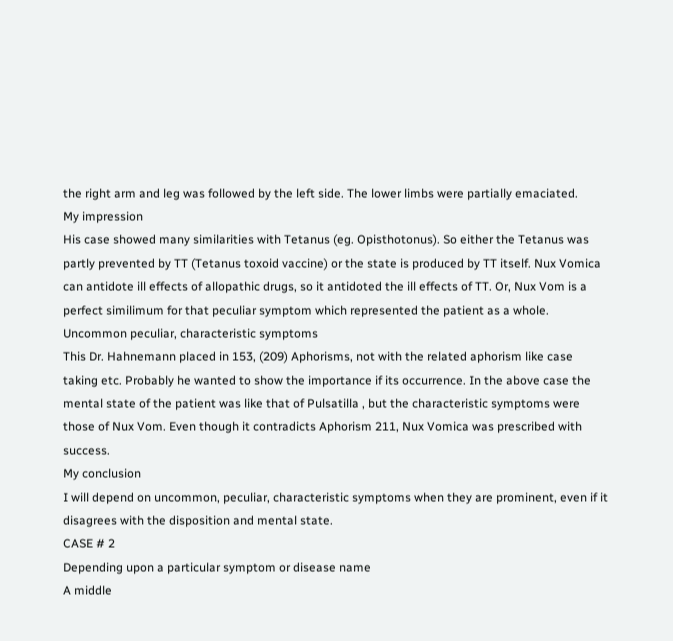the right arm and leg was followed by the left side. The lower limbs were partially emaciated.
My impression
His case showed many similarities with Tetanus (eg. Opisthotonus). So either the Tetanus was partly prevented by TT (Tetanus toxoid vaccine) or the state is produced by TT itself. Nux Vomica can antidote ill effects of allopathic drugs, so it antidoted the ill effects of TT. Or, Nux Vom is a perfect similimum for that peculiar symptom which represented the patient as a whole.
Uncommon peculiar, characteristic symptoms
This Dr. Hahnemann placed in 153, (209) Aphorisms, not with the related aphorism like case taking etc. Probably he wanted to show the importance if its occurrence. In the above case the mental state of the patient was like that of Pulsatilla , but the characteristic symptoms were those of Nux Vom. Even though it contradicts Aphorism 211, Nux Vomica was prescribed with success.
My conclusion
I will depend on uncommon, peculiar, characteristic symptoms when they are prominent, even if it disagrees with the disposition and mental state.
CASE # 2
Depending upon a particular symptom or disease name
A middle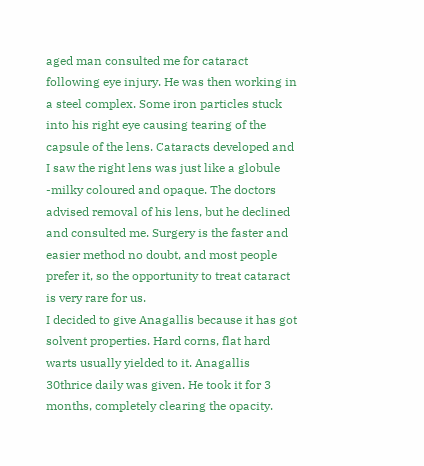aged man consulted me for cataract following eye injury. He was then working in a steel complex. Some iron particles stuck into his right eye causing tearing of the capsule of the lens. Cataracts developed and I saw the right lens was just like a globule -milky coloured and opaque. The doctors advised removal of his lens, but he declined and consulted me. Surgery is the faster and easier method no doubt, and most people prefer it, so the opportunity to treat cataract is very rare for us.
I decided to give Anagallis because it has got solvent properties. Hard corns, flat hard warts usually yielded to it. Anagallis 30thrice daily was given. He took it for 3 months, completely clearing the opacity.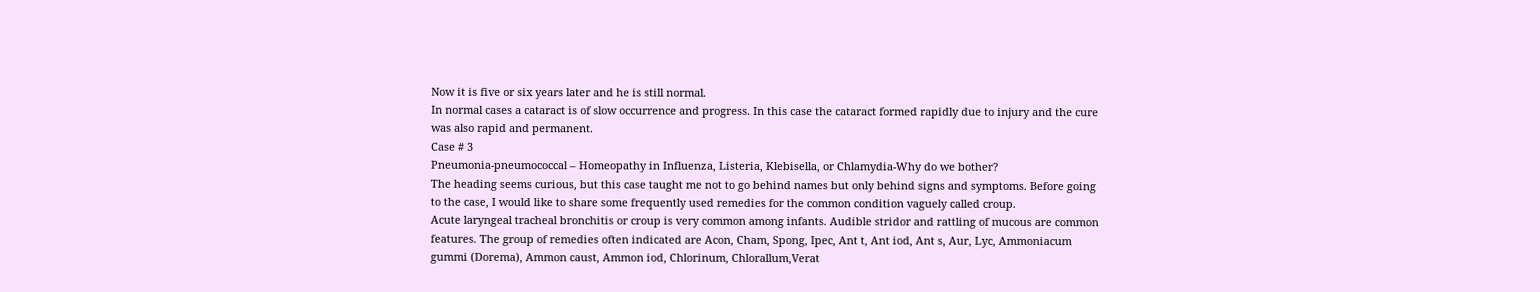Now it is five or six years later and he is still normal.
In normal cases a cataract is of slow occurrence and progress. In this case the cataract formed rapidly due to injury and the cure was also rapid and permanent.
Case # 3
Pneumonia-pneumococcal – Homeopathy in Influenza, Listeria, Klebisella, or Chlamydia-Why do we bother?
The heading seems curious, but this case taught me not to go behind names but only behind signs and symptoms. Before going to the case, I would like to share some frequently used remedies for the common condition vaguely called croup.
Acute laryngeal tracheal bronchitis or croup is very common among infants. Audible stridor and rattling of mucous are common features. The group of remedies often indicated are Acon, Cham, Spong, Ipec, Ant t, Ant iod, Ant s, Aur, Lyc, Ammoniacum gummi (Dorema), Ammon caust, Ammon iod, Chlorinum, Chlorallum,Verat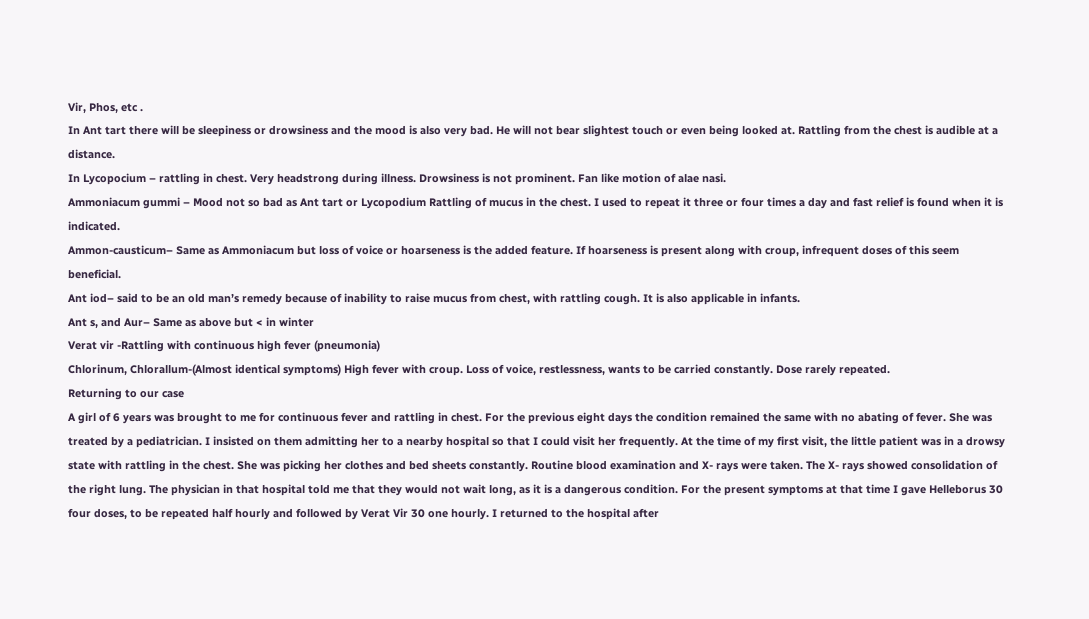Vir, Phos, etc .
In Ant tart there will be sleepiness or drowsiness and the mood is also very bad. He will not bear slightest touch or even being looked at. Rattling from the chest is audible at a distance.
In Lycopocium – rattling in chest. Very headstrong during illness. Drowsiness is not prominent. Fan like motion of alae nasi.
Ammoniacum gummi – Mood not so bad as Ant tart or Lycopodium Rattling of mucus in the chest. I used to repeat it three or four times a day and fast relief is found when it is indicated.
Ammon-causticum– Same as Ammoniacum but loss of voice or hoarseness is the added feature. If hoarseness is present along with croup, infrequent doses of this seem beneficial.
Ant iod– said to be an old man’s remedy because of inability to raise mucus from chest, with rattling cough. It is also applicable in infants.
Ant s, and Aur– Same as above but < in winter
Verat vir -Rattling with continuous high fever (pneumonia)
Chlorinum, Chlorallum-(Almost identical symptoms) High fever with croup. Loss of voice, restlessness, wants to be carried constantly. Dose rarely repeated.
Returning to our case
A girl of 6 years was brought to me for continuous fever and rattling in chest. For the previous eight days the condition remained the same with no abating of fever. She was treated by a pediatrician. I insisted on them admitting her to a nearby hospital so that I could visit her frequently. At the time of my first visit, the little patient was in a drowsy state with rattling in the chest. She was picking her clothes and bed sheets constantly. Routine blood examination and X- rays were taken. The X- rays showed consolidation of the right lung. The physician in that hospital told me that they would not wait long, as it is a dangerous condition. For the present symptoms at that time I gave Helleborus 30 four doses, to be repeated half hourly and followed by Verat Vir 30 one hourly. I returned to the hospital after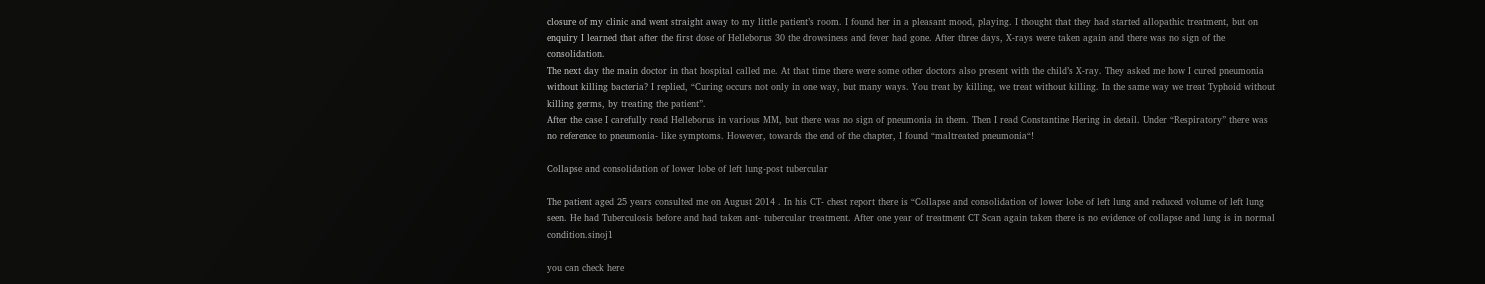closure of my clinic and went straight away to my little patient’s room. I found her in a pleasant mood, playing. I thought that they had started allopathic treatment, but on enquiry I learned that after the first dose of Helleborus 30 the drowsiness and fever had gone. After three days, X-rays were taken again and there was no sign of the consolidation.
The next day the main doctor in that hospital called me. At that time there were some other doctors also present with the child’s X-ray. They asked me how I cured pneumonia without killing bacteria? I replied, “Curing occurs not only in one way, but many ways. You treat by killing, we treat without killing. In the same way we treat Typhoid without killing germs, by treating the patient”.
After the case I carefully read Helleborus in various MM, but there was no sign of pneumonia in them. Then I read Constantine Hering in detail. Under “Respiratory” there was no reference to pneumonia- like symptoms. However, towards the end of the chapter, I found “maltreated pneumonia“!

Collapse and consolidation of lower lobe of left lung-post tubercular

The patient aged 25 years consulted me on August 2014 . In his CT- chest report there is “Collapse and consolidation of lower lobe of left lung and reduced volume of left lung seen. He had Tuberculosis before and had taken ant- tubercular treatment. After one year of treatment CT Scan again taken there is no evidence of collapse and lung is in normal condition.sinoj1

you can check here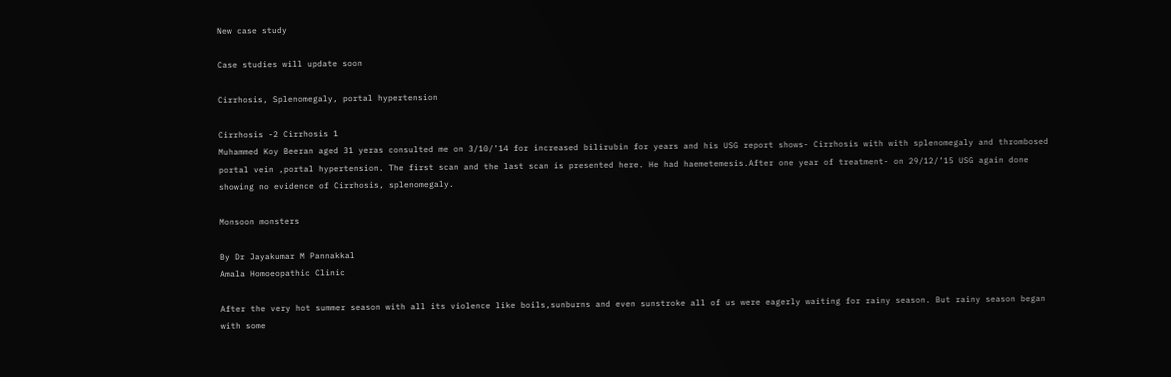New case study

Case studies will update soon

Cirrhosis, Splenomegaly, portal hypertension

Cirrhosis -2 Cirrhosis 1
Muhammed Koy Beeran aged 31 yeras consulted me on 3/10/’14 for increased bilirubin for years and his USG report shows- Cirrhosis with with splenomegaly and thrombosed portal vein ,portal hypertension. The first scan and the last scan is presented here. He had haemetemesis.After one year of treatment- on 29/12/’15 USG again done showing no evidence of Cirrhosis, splenomegaly.

Monsoon monsters

By Dr Jayakumar M Pannakkal
Amala Homoeopathic Clinic

After the very hot summer season with all its violence like boils,sunburns and even sunstroke all of us were eagerly waiting for rainy season. But rainy season began with some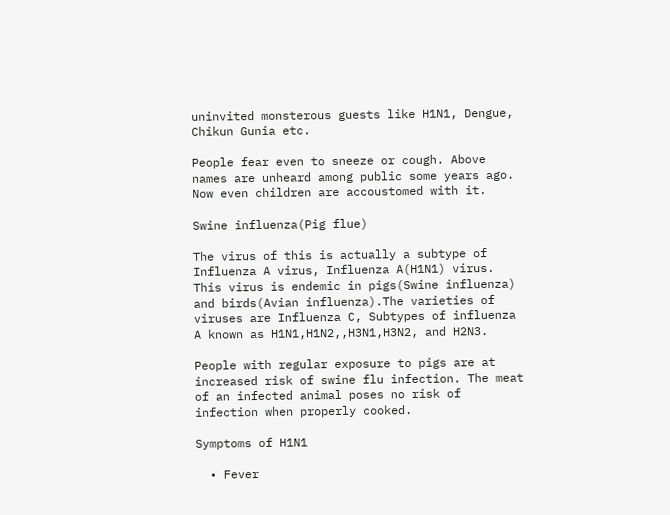uninvited monsterous guests like H1N1, Dengue, Chikun Gunia etc.

People fear even to sneeze or cough. Above names are unheard among public some years ago. Now even children are accoustomed with it.

Swine influenza(Pig flue)

The virus of this is actually a subtype of Influenza A virus, Influenza A(H1N1) virus. This virus is endemic in pigs(Swine influenza) and birds(Avian influenza).The varieties of viruses are Influenza C, Subtypes of influenza A known as H1N1,H1N2,,H3N1,H3N2, and H2N3.

People with regular exposure to pigs are at increased risk of swine flu infection. The meat of an infected animal poses no risk of infection when properly cooked.

Symptoms of H1N1

  • Fever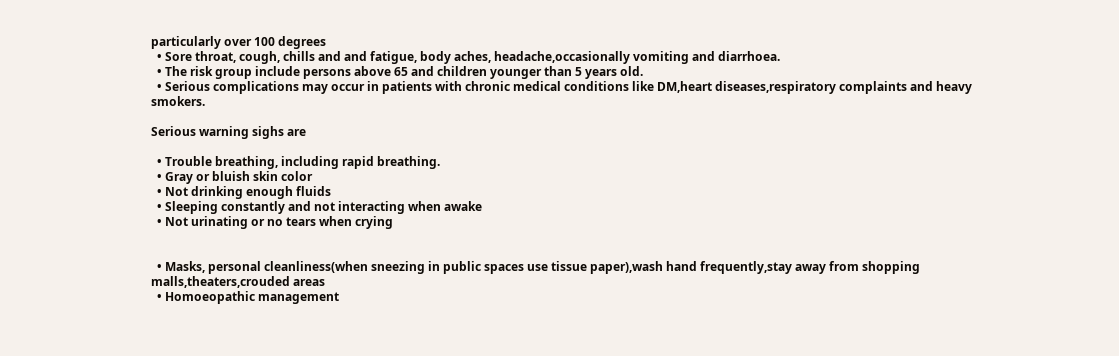particularly over 100 degrees
  • Sore throat, cough, chills and and fatigue, body aches, headache,occasionally vomiting and diarrhoea.
  • The risk group include persons above 65 and children younger than 5 years old.
  • Serious complications may occur in patients with chronic medical conditions like DM,heart diseases,respiratory complaints and heavy smokers.

Serious warning sighs are

  • Trouble breathing, including rapid breathing.
  • Gray or bluish skin color
  • Not drinking enough fluids
  • Sleeping constantly and not interacting when awake
  • Not urinating or no tears when crying


  • Masks, personal cleanliness(when sneezing in public spaces use tissue paper),wash hand frequently,stay away from shopping malls,theaters,crouded areas
  • Homoeopathic management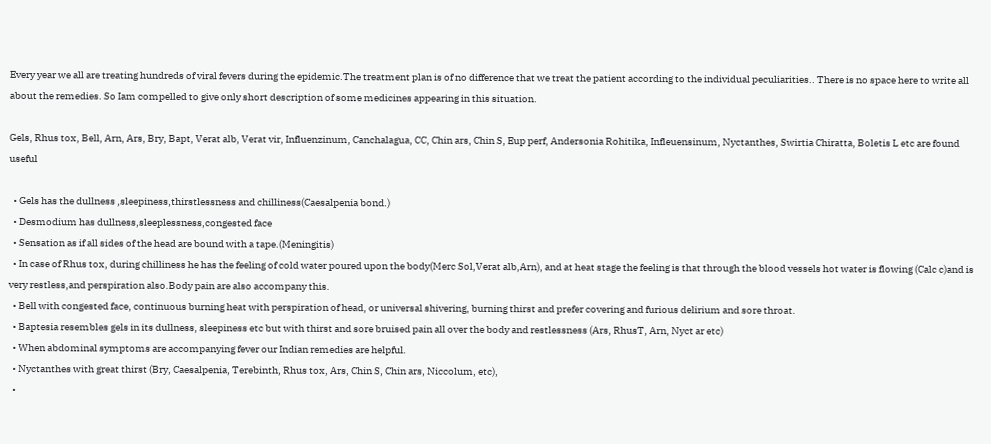Every year we all are treating hundreds of viral fevers during the epidemic.The treatment plan is of no difference that we treat the patient according to the individual peculiarities.. There is no space here to write all about the remedies. So Iam compelled to give only short description of some medicines appearing in this situation.

Gels, Rhus tox, Bell, Arn, Ars, Bry, Bapt, Verat alb, Verat vir, Influenzinum, Canchalagua, CC, Chin ars, Chin S, Eup perf, Andersonia Rohitika, Infleuensinum, Nyctanthes, Swirtia Chiratta, Boletis L etc are found useful

  • Gels has the dullness ,sleepiness,thirstlessness and chilliness(Caesalpenia bond.)
  • Desmodium has dullness,sleeplessness,congested face
  • Sensation as if all sides of the head are bound with a tape.(Meningitis)
  • In case of Rhus tox, during chilliness he has the feeling of cold water poured upon the body(Merc Sol,Verat alb,Arn), and at heat stage the feeling is that through the blood vessels hot water is flowing (Calc c)and is very restless,and perspiration also.Body pain are also accompany this.
  • Bell with congested face, continuous burning heat with perspiration of head, or universal shivering, burning thirst and prefer covering and furious delirium and sore throat.
  • Baptesia resembles gels in its dullness, sleepiness etc but with thirst and sore bruised pain all over the body and restlessness (Ars, RhusT, Arn, Nyct ar etc)
  • When abdominal symptoms are accompanying fever our Indian remedies are helpful.
  • Nyctanthes with great thirst (Bry, Caesalpenia, Terebinth, Rhus tox, Ars, Chin S, Chin ars, Niccolum, etc),
  •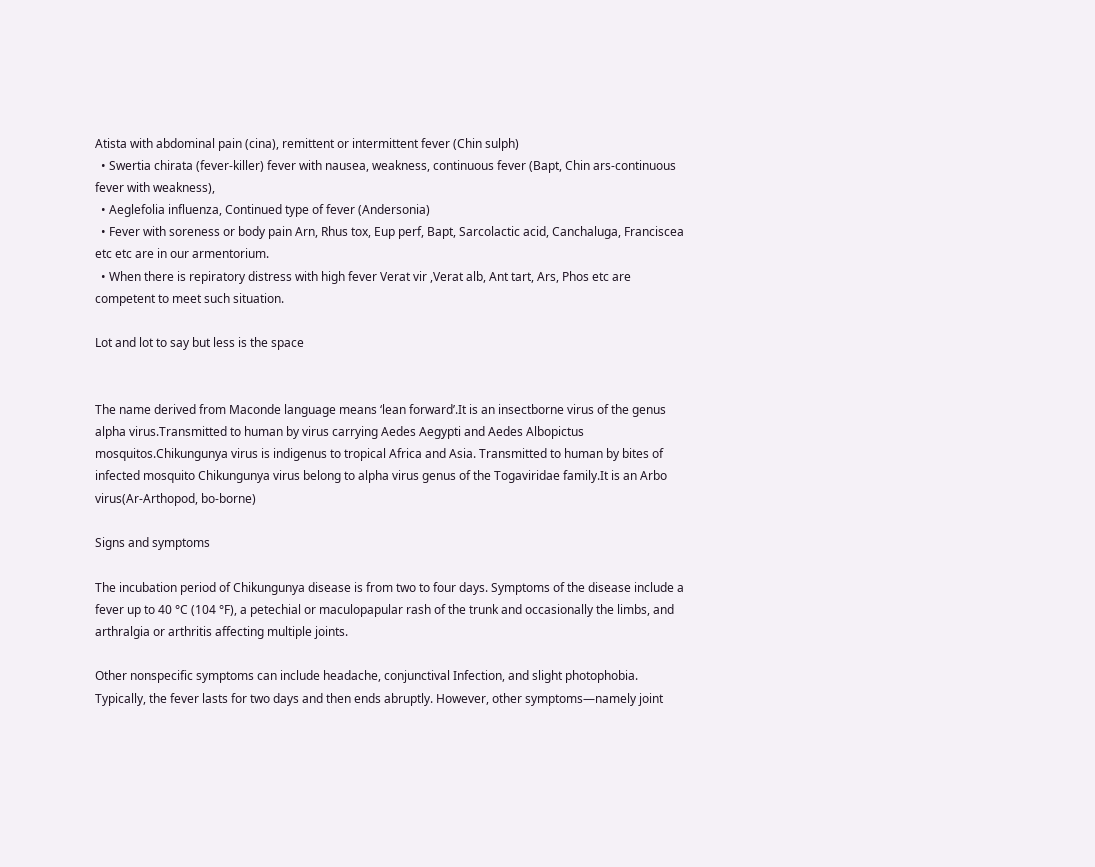Atista with abdominal pain (cina), remittent or intermittent fever (Chin sulph)
  • Swertia chirata (fever-killer) fever with nausea, weakness, continuous fever (Bapt, Chin ars-continuous fever with weakness),
  • Aeglefolia influenza, Continued type of fever (Andersonia)
  • Fever with soreness or body pain Arn, Rhus tox, Eup perf, Bapt, Sarcolactic acid, Canchaluga, Franciscea etc etc are in our armentorium.
  • When there is repiratory distress with high fever Verat vir ,Verat alb, Ant tart, Ars, Phos etc are competent to meet such situation.

Lot and lot to say but less is the space


The name derived from Maconde language means ‘lean forward’.It is an insectborne virus of the genus alpha virus.Transmitted to human by virus carrying Aedes Aegypti and Aedes Albopictus mosquitos.Chikungunya virus is indigenus to tropical Africa and Asia. Transmitted to human by bites of infected mosquito Chikungunya virus belong to alpha virus genus of the Togaviridae family.It is an Arbo virus(Ar-Arthopod, bo-borne)

Signs and symptoms

The incubation period of Chikungunya disease is from two to four days. Symptoms of the disease include a fever up to 40 °C (104 °F), a petechial or maculopapular rash of the trunk and occasionally the limbs, and arthralgia or arthritis affecting multiple joints.

Other nonspecific symptoms can include headache, conjunctival Infection, and slight photophobia. Typically, the fever lasts for two days and then ends abruptly. However, other symptoms—namely joint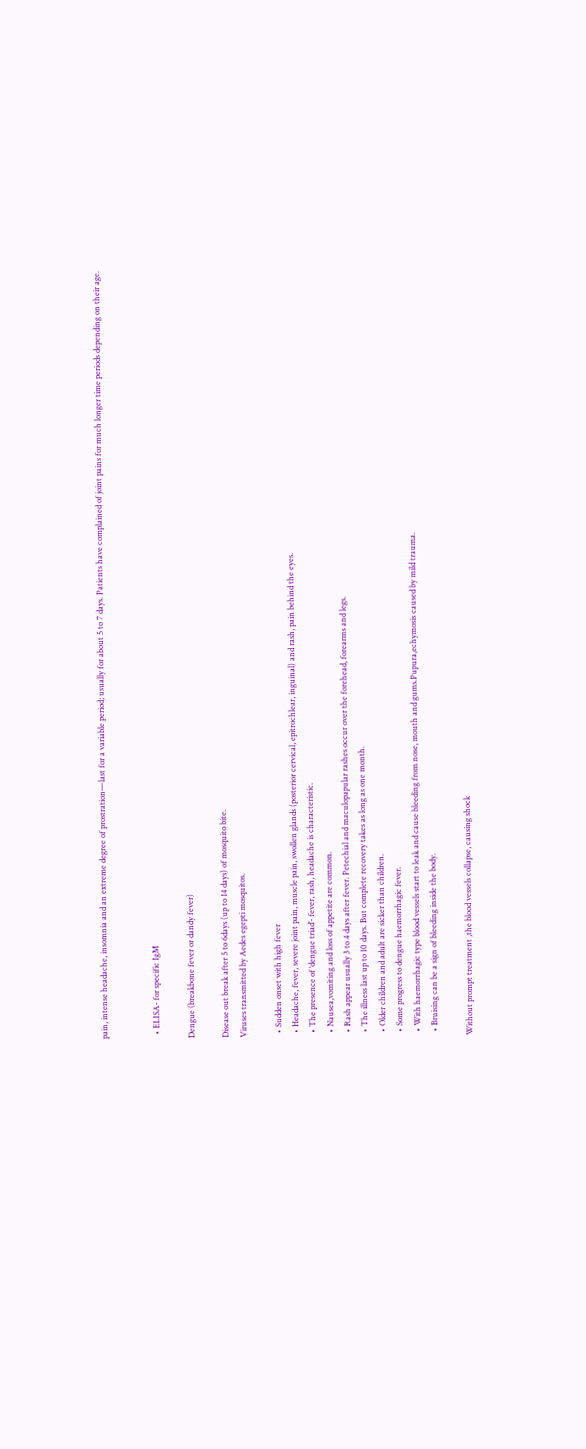pain, intense headache, insomnia and an extreme degree of prostration—last for a variable period; usually for about 5 to 7 days. Patients have complained of joint pains for much longer time periods depending on their age.


  • ELISA- for specific IgM

Dengue (breakbone fever or dandy fever)

Disease out break after 5 to 6days (up to 14 days) of mosquito bite.
Viruses transmitted by Aedes egepti mosquitos.

  • Sudden onset with high fever
  • Headache, fever, severe joint pain, muscle pain, swollen glands (posterior cervical, epitrochlear, inguinal) and rash, pain behind the eyes.
  • The presence of ‘dengue triad’- fever, rash, headache is characteristic.
  • Nausea,vomiting and loss of appetite are common.
  • Rash appear usually 3 to 4 days after fever. Petechial and maculopapular rashes occur over the forehead, forearms and legs.
  • The illness last up to 10 days. But complete recovery takes as long as one month.
  • Older children and adult are sicker than children.
  • Some progress to dengue haemorrhagic fever.
  • With haemorrhagic type blood vessels start to leak and cause bleeding from nose, mouth and gums.Pupura,echymosis caused by mild trauma.
  • Bruising can be a sign of bleeding inside the body.

Without prompt treatment ,the blood vessels collapse, causing shock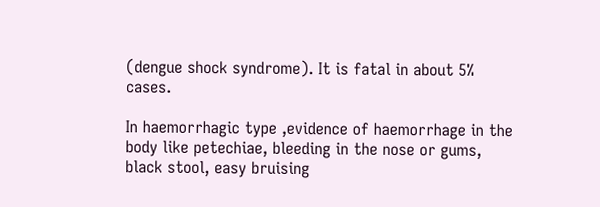(dengue shock syndrome). It is fatal in about 5% cases.

In haemorrhagic type ,evidence of haemorrhage in the body like petechiae, bleeding in the nose or gums, black stool, easy bruising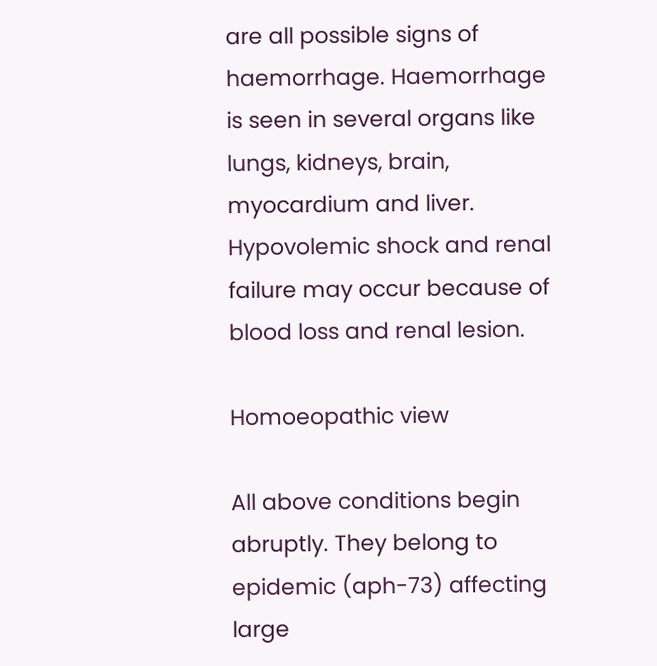are all possible signs of haemorrhage. Haemorrhage is seen in several organs like lungs, kidneys, brain, myocardium and liver. Hypovolemic shock and renal failure may occur because of blood loss and renal lesion.

Homoeopathic view

All above conditions begin abruptly. They belong to epidemic (aph-73) affecting large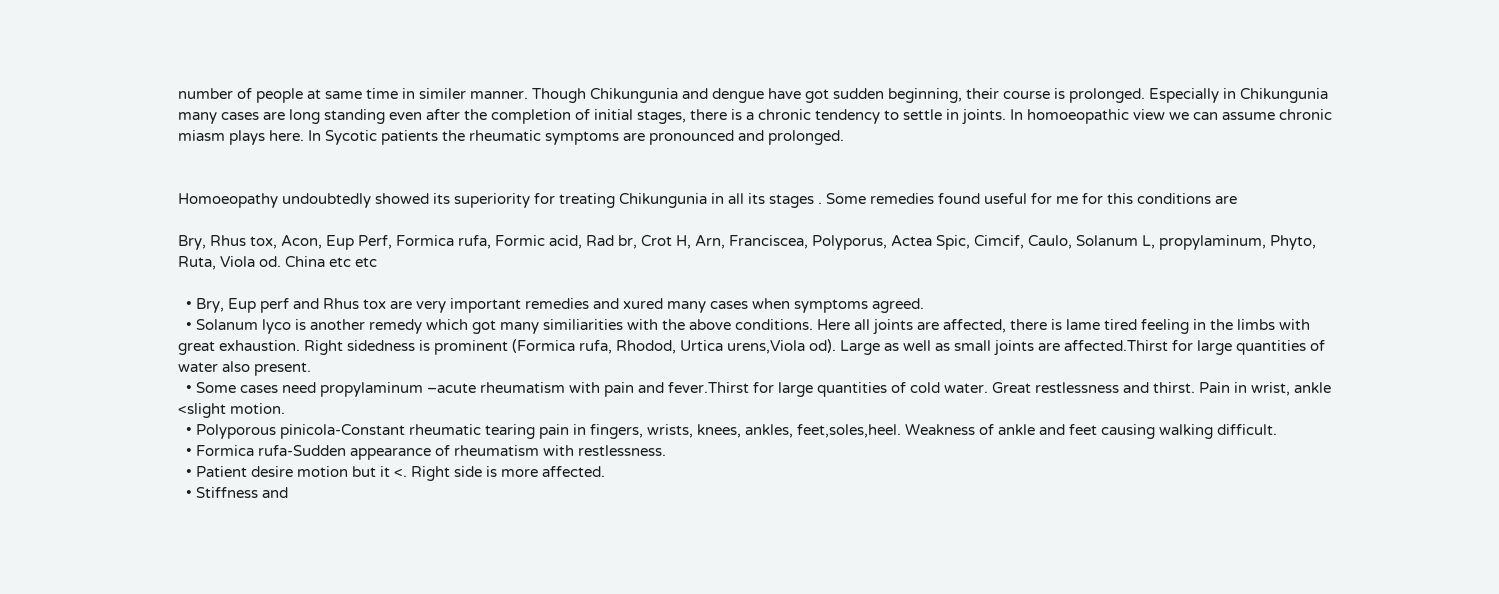number of people at same time in similer manner. Though Chikungunia and dengue have got sudden beginning, their course is prolonged. Especially in Chikungunia many cases are long standing even after the completion of initial stages, there is a chronic tendency to settle in joints. In homoeopathic view we can assume chronic miasm plays here. In Sycotic patients the rheumatic symptoms are pronounced and prolonged.


Homoeopathy undoubtedly showed its superiority for treating Chikungunia in all its stages . Some remedies found useful for me for this conditions are

Bry, Rhus tox, Acon, Eup Perf, Formica rufa, Formic acid, Rad br, Crot H, Arn, Franciscea, Polyporus, Actea Spic, Cimcif, Caulo, Solanum L, propylaminum, Phyto, Ruta, Viola od. China etc etc

  • Bry, Eup perf and Rhus tox are very important remedies and xured many cases when symptoms agreed.
  • Solanum lyco is another remedy which got many similiarities with the above conditions. Here all joints are affected, there is lame tired feeling in the limbs with great exhaustion. Right sidedness is prominent (Formica rufa, Rhodod, Urtica urens,Viola od). Large as well as small joints are affected.Thirst for large quantities of water also present.
  • Some cases need propylaminum –acute rheumatism with pain and fever.Thirst for large quantities of cold water. Great restlessness and thirst. Pain in wrist, ankle <slight motion.
  • Polyporous pinicola-Constant rheumatic tearing pain in fingers, wrists, knees, ankles, feet,soles,heel. Weakness of ankle and feet causing walking difficult.
  • Formica rufa-Sudden appearance of rheumatism with restlessness.
  • Patient desire motion but it <. Right side is more affected.
  • Stiffness and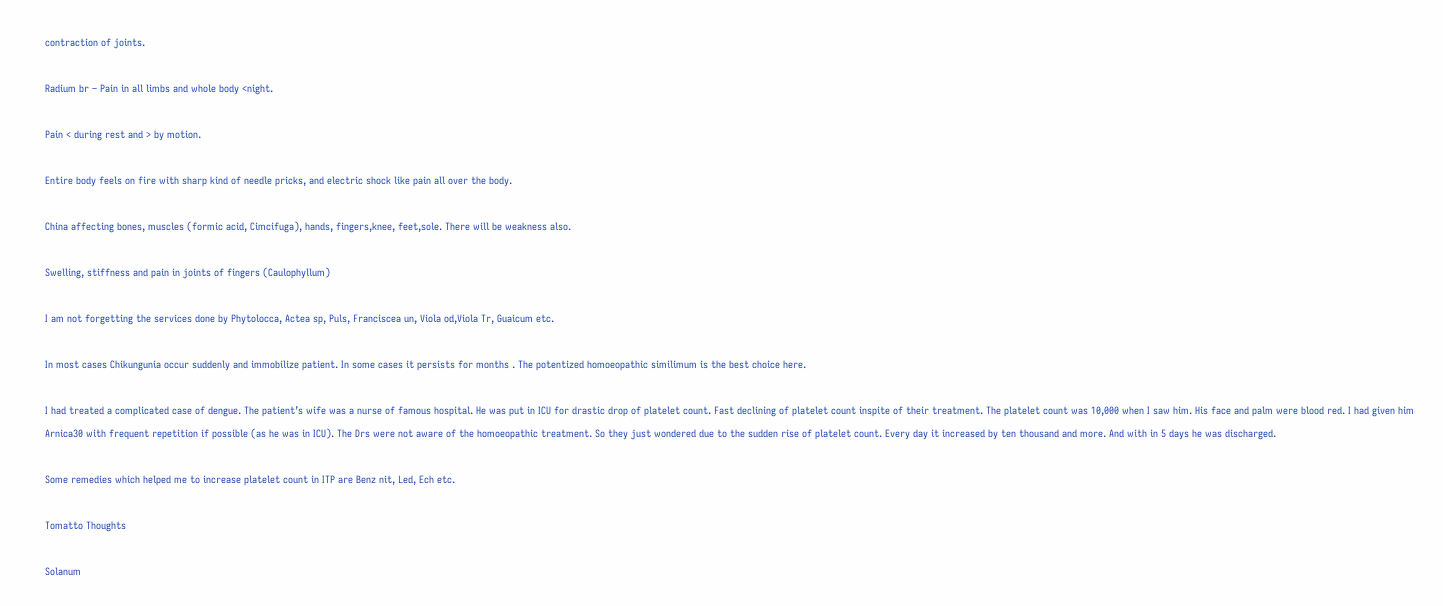contraction of joints.

Radium br – Pain in all limbs and whole body <night.

Pain < during rest and > by motion.

Entire body feels on fire with sharp kind of needle pricks, and electric shock like pain all over the body.

China affecting bones, muscles (formic acid, Cimcifuga), hands, fingers,knee, feet,sole. There will be weakness also.

Swelling, stiffness and pain in joints of fingers (Caulophyllum)

I am not forgetting the services done by Phytolocca, Actea sp, Puls, Franciscea un, Viola od,Viola Tr, Guaicum etc.

In most cases Chikungunia occur suddenly and immobilize patient. In some cases it persists for months . The potentized homoeopathic similimum is the best choice here.

I had treated a complicated case of dengue. The patient’s wife was a nurse of famous hospital. He was put in ICU for drastic drop of platelet count. Fast declining of platelet count inspite of their treatment. The platelet count was 10,000 when I saw him. His face and palm were blood red. I had given him Arnica30 with frequent repetition if possible (as he was in ICU). The Drs were not aware of the homoeopathic treatment. So they just wondered due to the sudden rise of platelet count. Every day it increased by ten thousand and more. And with in 5 days he was discharged.

Some remedies which helped me to increase platelet count in ITP are Benz nit, Led, Ech etc.

Tomatto Thoughts

Solanum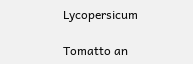Lycopersicum

Tomatto an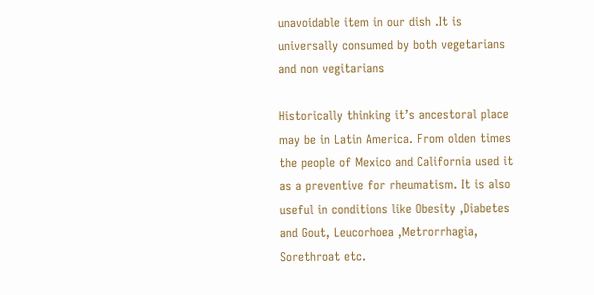unavoidable item in our dish .It is universally consumed by both vegetarians and non vegitarians

Historically thinking it’s ancestoral place may be in Latin America. From olden times the people of Mexico and California used it as a preventive for rheumatism. It is also useful in conditions like Obesity ,Diabetes and Gout, Leucorhoea ,Metrorrhagia, Sorethroat etc.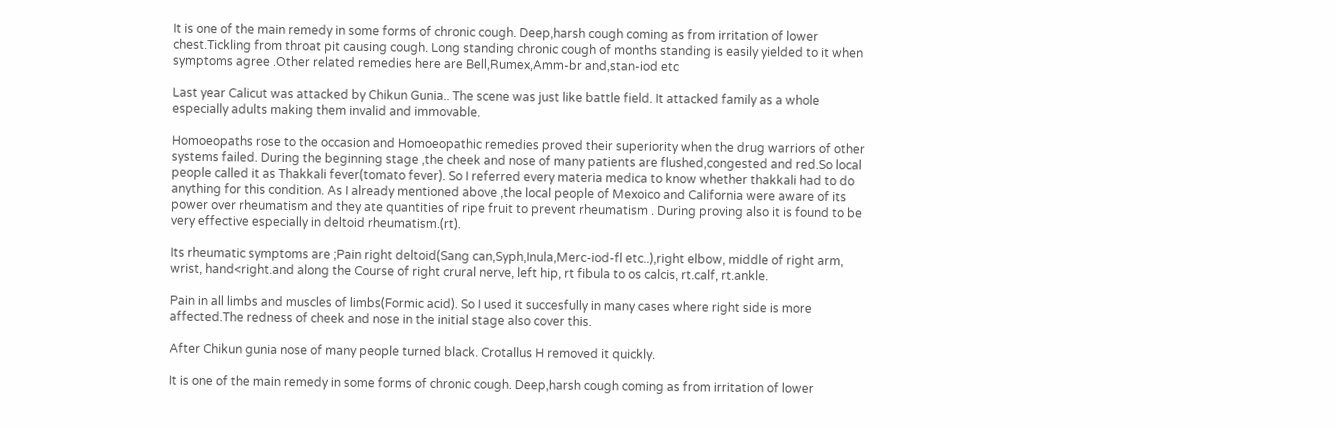It is one of the main remedy in some forms of chronic cough. Deep,harsh cough coming as from irritation of lower chest.Tickling from throat pit causing cough. Long standing chronic cough of months standing is easily yielded to it when symptoms agree .Other related remedies here are Bell,Rumex,Amm-br and,stan-iod etc

Last year Calicut was attacked by Chikun Gunia.. The scene was just like battle field. It attacked family as a whole especially adults making them invalid and immovable.

Homoeopaths rose to the occasion and Homoeopathic remedies proved their superiority when the drug warriors of other systems failed. During the beginning stage ,the cheek and nose of many patients are flushed,congested and red.So local people called it as Thakkali fever(tomato fever). So I referred every materia medica to know whether thakkali had to do anything for this condition. As I already mentioned above ,the local people of Mexoico and California were aware of its power over rheumatism and they ate quantities of ripe fruit to prevent rheumatism . During proving also it is found to be very effective especially in deltoid rheumatism.(rt).

Its rheumatic symptoms are ;Pain right deltoid(Sang can,Syph,Inula,Merc-iod-fl etc..),right elbow, middle of right arm, wrist, hand<right.and along the Course of right crural nerve, left hip, rt fibula to os calcis, rt.calf, rt.ankle.

Pain in all limbs and muscles of limbs(Formic acid). So I used it succesfully in many cases where right side is more affected.The redness of cheek and nose in the initial stage also cover this.

After Chikun gunia nose of many people turned black. Crotallus H removed it quickly.

It is one of the main remedy in some forms of chronic cough. Deep,harsh cough coming as from irritation of lower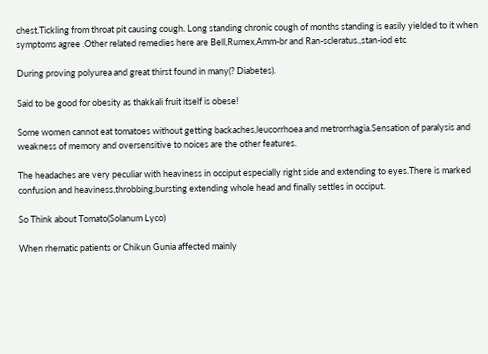chest.Tickling from throat pit causing cough. Long standing chronic cough of months standing is easily yielded to it when symptoms agree .Other related remedies here are Bell,Rumex,Amm-br and Ran-scleratus.,stan-iod etc

During proving polyurea and great thirst found in many(? Diabetes).

Said to be good for obesity as thakkali fruit itself is obese!

Some women cannot eat tomatoes without getting backaches,leucorrhoea and metrorrhagia.Sensation of paralysis and weakness of memory and oversensitive to noices are the other features.

The headaches are very peculiar with heaviness in occiput especially right side and extending to eyes.There is marked confusion and heaviness,throbbing,bursting extending whole head and finally settles in occiput.

So Think about Tomato(Solanum Lyco)

When rhematic patients or Chikun Gunia affected mainly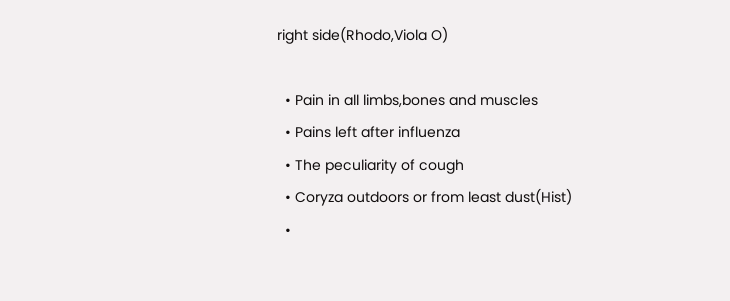right side(Rhodo,Viola O)

  • Pain in all limbs,bones and muscles
  • Pains left after influenza
  • The peculiarity of cough
  • Coryza outdoors or from least dust(Hist)
  •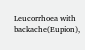Leucorrhoea with backache(Eupion),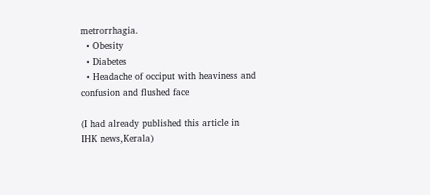metrorrhagia.
  • Obesity
  • Diabetes
  • Headache of occiput with heaviness and confusion and flushed face

(I had already published this article in IHK news,Kerala)